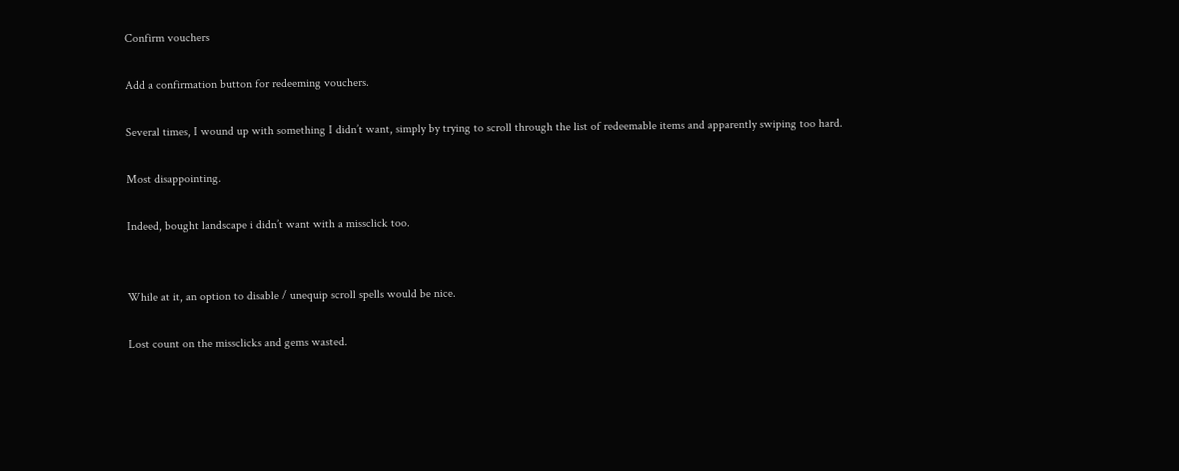Confirm vouchers

Add a confirmation button for redeeming vouchers.

Several times, I wound up with something I didn’t want, simply by trying to scroll through the list of redeemable items and apparently swiping too hard.

Most disappointing.

Indeed, bought landscape i didn’t want with a missclick too.


While at it, an option to disable / unequip scroll spells would be nice.

Lost count on the missclicks and gems wasted.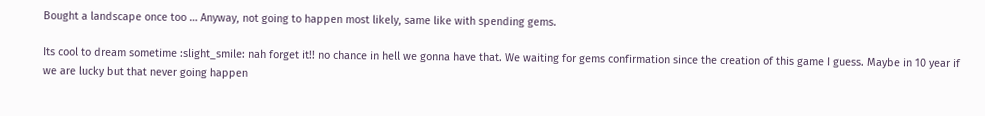Bought a landscape once too … Anyway, not going to happen most likely, same like with spending gems.

Its cool to dream sometime :slight_smile: nah forget it!! no chance in hell we gonna have that. We waiting for gems confirmation since the creation of this game I guess. Maybe in 10 year if we are lucky but that never going happen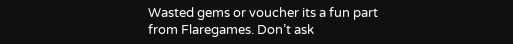Wasted gems or voucher its a fun part from Flaregames. Don’t ask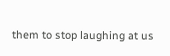them to stop laughing at us